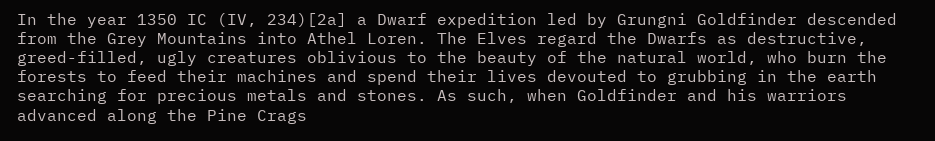In the year 1350 IC (IV, 234)[2a] a Dwarf expedition led by Grungni Goldfinder descended from the Grey Mountains into Athel Loren. The Elves regard the Dwarfs as destructive, greed-filled, ugly creatures oblivious to the beauty of the natural world, who burn the forests to feed their machines and spend their lives devouted to grubbing in the earth searching for precious metals and stones. As such, when Goldfinder and his warriors advanced along the Pine Crags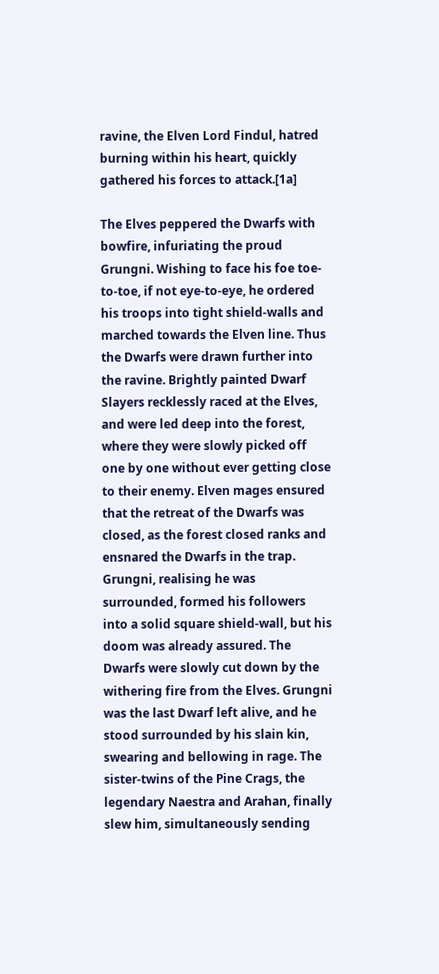ravine, the Elven Lord Findul, hatred burning within his heart, quickly gathered his forces to attack.[1a]

The Elves peppered the Dwarfs with bowfire, infuriating the proud Grungni. Wishing to face his foe toe-to-toe, if not eye-to-eye, he ordered his troops into tight shield-walls and marched towards the Elven line. Thus the Dwarfs were drawn further into the ravine. Brightly painted Dwarf Slayers recklessly raced at the Elves, and were led deep into the forest, where they were slowly picked off one by one without ever getting close to their enemy. Elven mages ensured that the retreat of the Dwarfs was closed, as the forest closed ranks and ensnared the Dwarfs in the trap. Grungni, realising he was surrounded, formed his followers into a solid square shield-wall, but his doom was already assured. The Dwarfs were slowly cut down by the withering fire from the Elves. Grungni was the last Dwarf left alive, and he stood surrounded by his slain kin, swearing and bellowing in rage. The sister-twins of the Pine Crags, the legendary Naestra and Arahan, finally slew him, simultaneously sending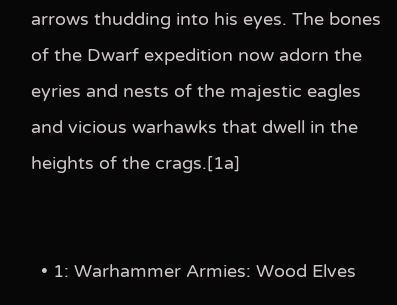arrows thudding into his eyes. The bones of the Dwarf expedition now adorn the eyries and nests of the majestic eagles and vicious warhawks that dwell in the heights of the crags.[1a]


  • 1: Warhammer Armies: Wood Elves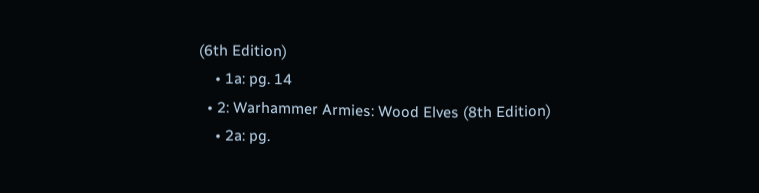(6th Edition)
    • 1a: pg. 14
  • 2: Warhammer Armies: Wood Elves (8th Edition)
    • 2a: pg.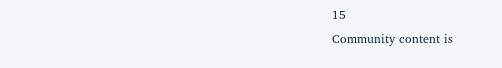15
Community content is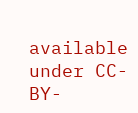available under CC-BY-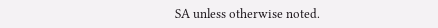SA unless otherwise noted.